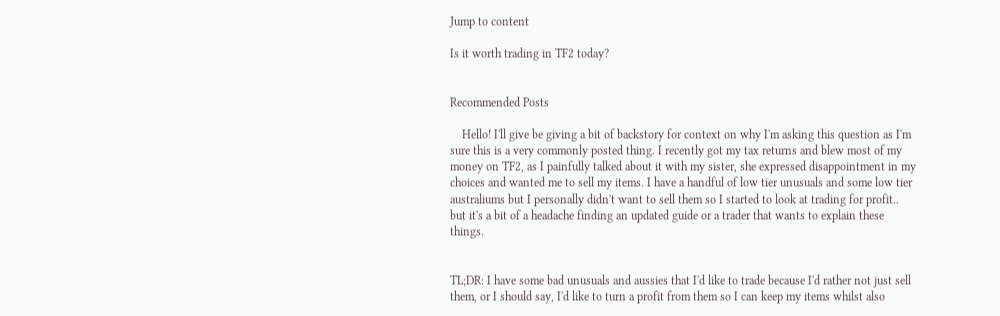Jump to content

Is it worth trading in TF2 today?


Recommended Posts

    Hello! I'll give be giving a bit of backstory for context on why I'm asking this question as I'm sure this is a very commonly posted thing. I recently got my tax returns and blew most of my money on TF2, as I painfully talked about it with my sister, she expressed disappointment in my choices and wanted me to sell my items. I have a handful of low tier unusuals and some low tier australiums but I personally didn't want to sell them so I started to look at trading for profit..  but it's a bit of a headache finding an updated guide or a trader that wants to explain these things.


TL;DR: I have some bad unusuals and aussies that I'd like to trade because I'd rather not just sell them, or I should say, I'd like to turn a profit from them so I can keep my items whilst also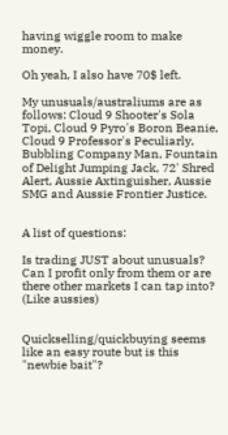having wiggle room to make money.

Oh yeah, I also have 70$ left.

My unusuals/australiums are as follows: Cloud 9 Shooter's Sola Topi, Cloud 9 Pyro's Boron Beanie, Cloud 9 Professor's Peculiarly, Bubbling Company Man, Fountain of Delight Jumping Jack, 72' Shred Alert, Aussie Axtinguisher, Aussie SMG and Aussie Frontier Justice.


A list of questions:

Is trading JUST about unusuals? Can I profit only from them or are there other markets I can tap into? (Like aussies)


Quickselling/quickbuying seems like an easy route but is this "newbie bait"?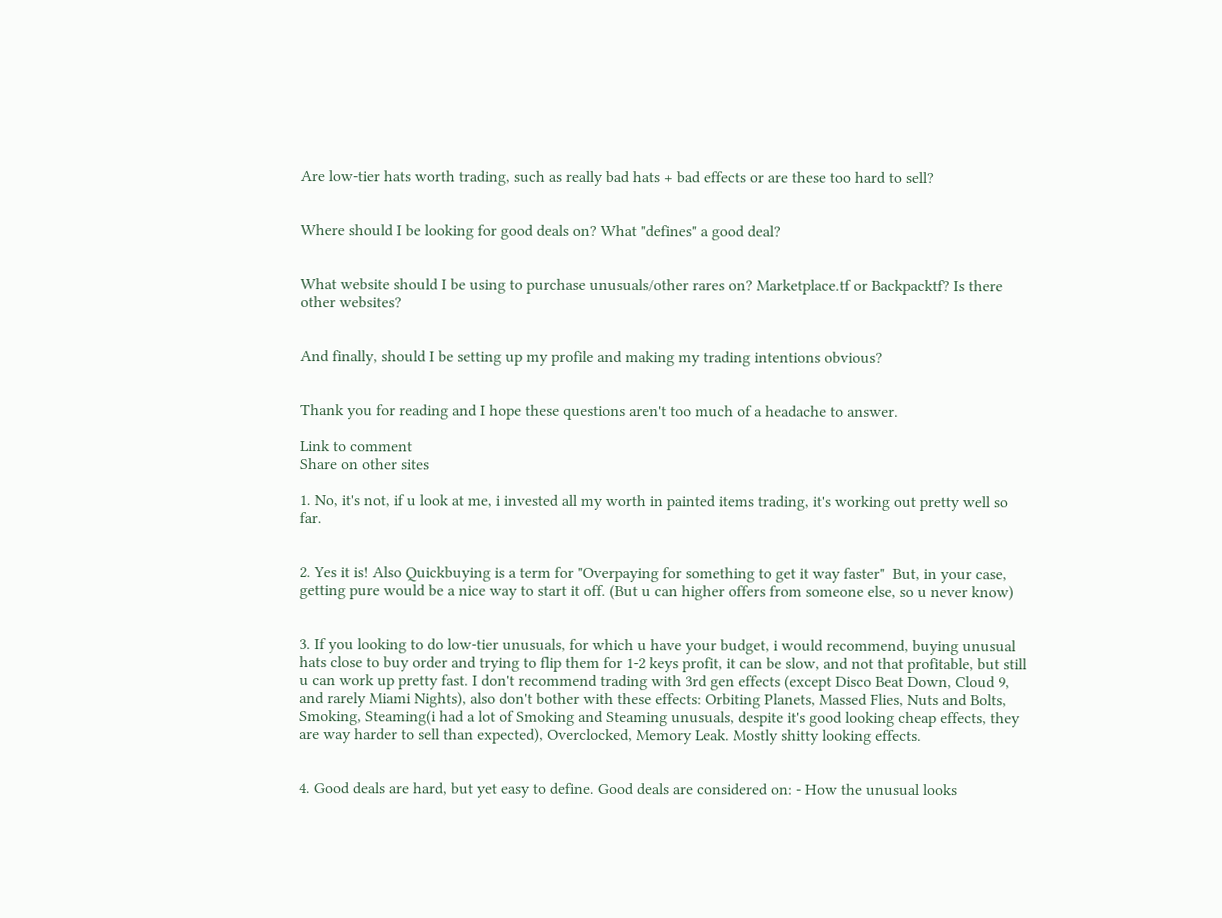Are low-tier hats worth trading, such as really bad hats + bad effects or are these too hard to sell?


Where should I be looking for good deals on? What "defines" a good deal?


What website should I be using to purchase unusuals/other rares on? Marketplace.tf or Backpacktf? Is there other websites?


And finally, should I be setting up my profile and making my trading intentions obvious?


Thank you for reading and I hope these questions aren't too much of a headache to answer.

Link to comment
Share on other sites

1. No, it's not, if u look at me, i invested all my worth in painted items trading, it's working out pretty well so far.


2. Yes it is! Also Quickbuying is a term for "Overpaying for something to get it way faster"  But, in your case, getting pure would be a nice way to start it off. (But u can higher offers from someone else, so u never know)


3. If you looking to do low-tier unusuals, for which u have your budget, i would recommend, buying unusual hats close to buy order and trying to flip them for 1-2 keys profit, it can be slow, and not that profitable, but still u can work up pretty fast. I don't recommend trading with 3rd gen effects (except Disco Beat Down, Cloud 9, and rarely Miami Nights), also don't bother with these effects: Orbiting Planets, Massed Flies, Nuts and Bolts, Smoking, Steaming(i had a lot of Smoking and Steaming unusuals, despite it's good looking cheap effects, they are way harder to sell than expected), Overclocked, Memory Leak. Mostly shitty looking effects.


4. Good deals are hard, but yet easy to define. Good deals are considered on: - How the unusual looks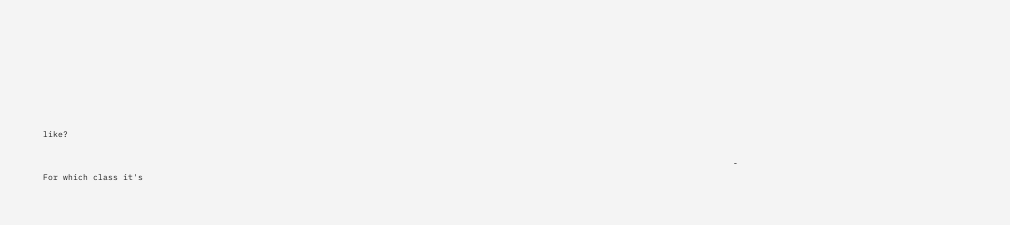like?

                                                                                                                                          - For which class it's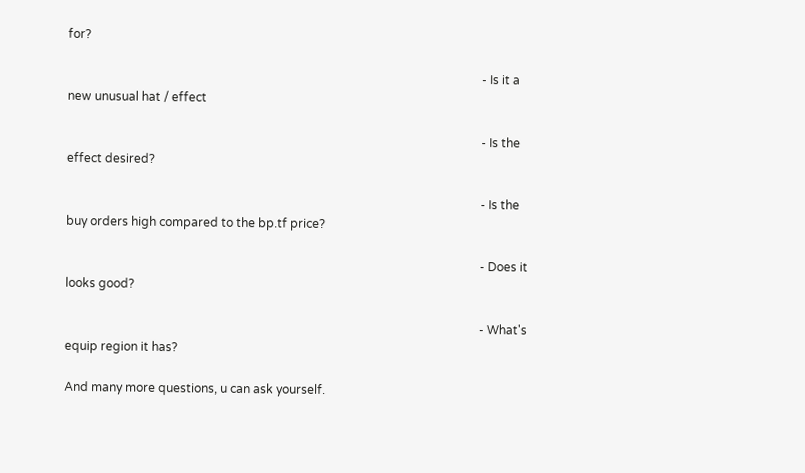for?

                                                                                                                                          - Is it a new unusual hat / effect

                                                                                                                                          - Is the effect desired?

                                                                                                                                          - Is the buy orders high compared to the bp.tf price?

                                                                                                                                          - Does it looks good?

                                                                                                                                          - What's equip region it has?

And many more questions, u can ask yourself.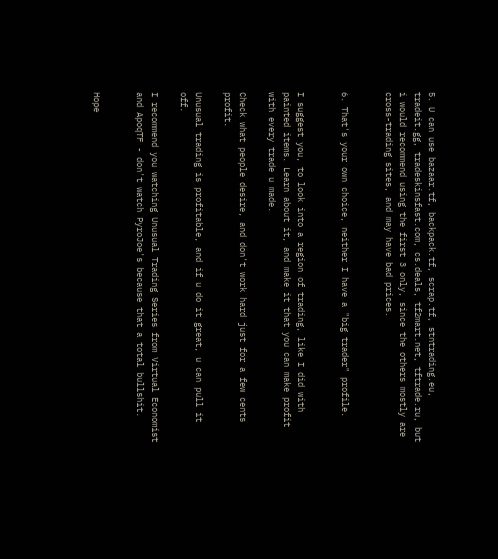5. U can use bazaar.tf, backpack.tf, scrap.tf, stntrading.eu, tradeit.gg, tradeskinsfast.com, cs.deals, tf2mart.net, tftrade.ru, but i would recommend using the first 3 only, since the others mostly are cross-trading sites, and may have bad prices.


6. That's your own choice, neither I have a "big trader" profile.


I suggest you, to look into a region of trading, like I did with painted items. Learn about it, and make it that you can make profit with every trade u made.

Check what people desire, and don't work hard just for a few cents profit.

Unusual trading is profitable, and if u do it great, u can pull it off.

I recommend you watching Unusual Trading Series from Virtual Economist and ApoqTF - don't watch PyroJoe's because that a total bullshit.


Hope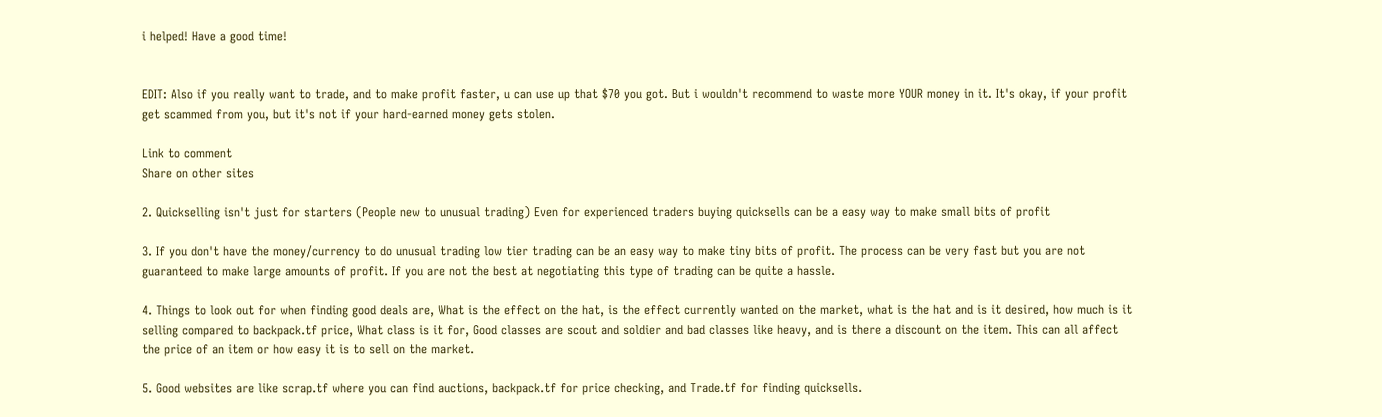i helped! Have a good time!


EDIT: Also if you really want to trade, and to make profit faster, u can use up that $70 you got. But i wouldn't recommend to waste more YOUR money in it. It's okay, if your profit get scammed from you, but it's not if your hard-earned money gets stolen.

Link to comment
Share on other sites

2. Quickselling isn't just for starters (People new to unusual trading) Even for experienced traders buying quicksells can be a easy way to make small bits of profit

3. If you don't have the money/currency to do unusual trading low tier trading can be an easy way to make tiny bits of profit. The process can be very fast but you are not guaranteed to make large amounts of profit. If you are not the best at negotiating this type of trading can be quite a hassle.

4. Things to look out for when finding good deals are, What is the effect on the hat, is the effect currently wanted on the market, what is the hat and is it desired, how much is it selling compared to backpack.tf price, What class is it for, Good classes are scout and soldier and bad classes like heavy, and is there a discount on the item. This can all affect the price of an item or how easy it is to sell on the market.

5. Good websites are like scrap.tf where you can find auctions, backpack.tf for price checking, and Trade.tf for finding quicksells.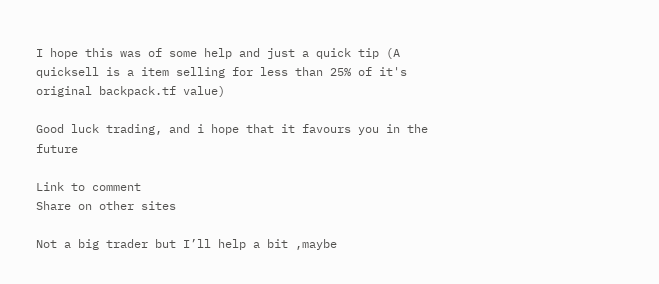I hope this was of some help and just a quick tip (A quicksell is a item selling for less than 25% of it's original backpack.tf value)

Good luck trading, and i hope that it favours you in the future

Link to comment
Share on other sites

Not a big trader but I’ll help a bit ,maybe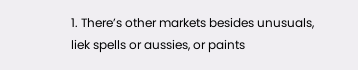1. There’s other markets besides unusuals, liek spells or aussies, or paints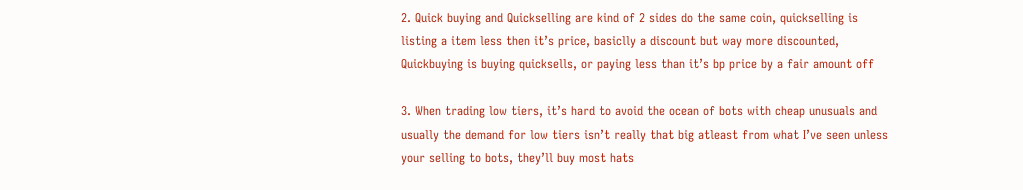2. Quick buying and Quickselling are kind of 2 sides do the same coin, quickselling is listing a item less then it’s price, basiclly a discount but way more discounted, Quickbuying is buying quicksells, or paying less than it’s bp price by a fair amount off

3. When trading low tiers, it’s hard to avoid the ocean of bots with cheap unusuals and usually the demand for low tiers isn’t really that big atleast from what I’ve seen unless your selling to bots, they’ll buy most hats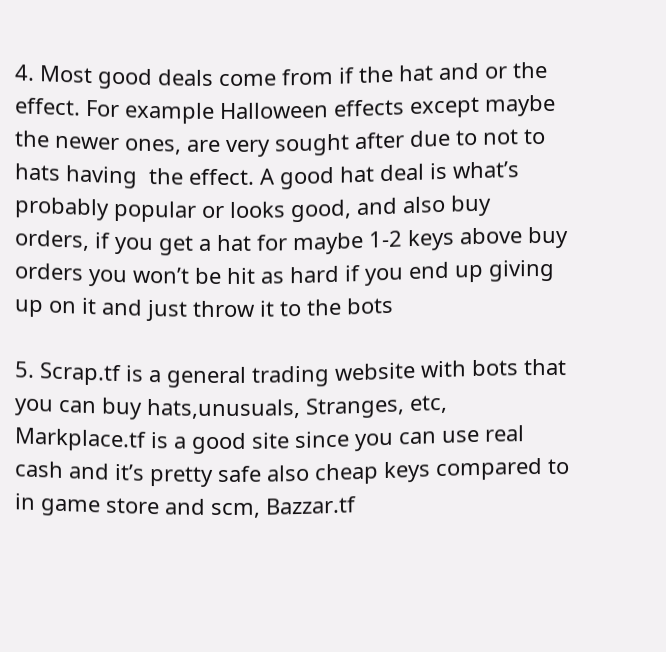4. Most good deals come from if the hat and or the effect. For example Halloween effects except maybe the newer ones, are very sought after due to not to hats having  the effect. A good hat deal is what’s probably popular or looks good, and also buy orders, if you get a hat for maybe 1-2 keys above buy orders you won’t be hit as hard if you end up giving up on it and just throw it to the bots

5. Scrap.tf is a general trading website with bots that you can buy hats,unusuals, Stranges, etc, Markplace.tf is a good site since you can use real cash and it’s pretty safe also cheap keys compared to in game store and scm, Bazzar.tf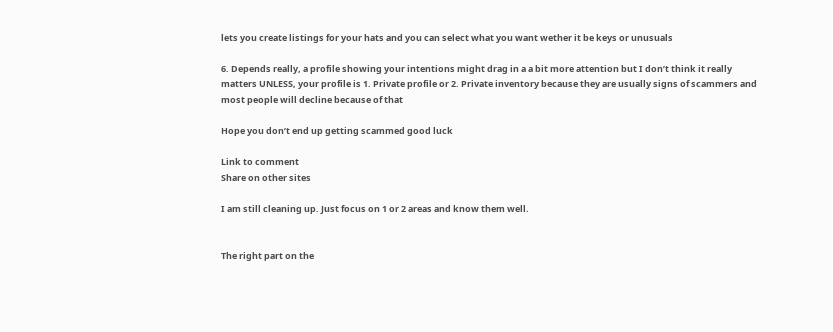lets you create listings for your hats and you can select what you want wether it be keys or unusuals

6. Depends really, a profile showing your intentions might drag in a a bit more attention but I don’t think it really matters UNLESS, your profile is 1. Private profile or 2. Private inventory because they are usually signs of scammers and most people will decline because of that

Hope you don’t end up getting scammed good luck

Link to comment
Share on other sites

I am still cleaning up. Just focus on 1 or 2 areas and know them well.


The right part on the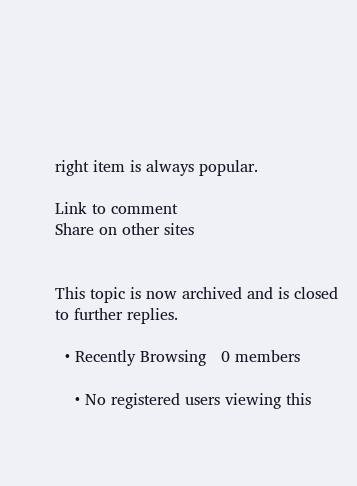right item is always popular.

Link to comment
Share on other sites


This topic is now archived and is closed to further replies.

  • Recently Browsing   0 members

    • No registered users viewing this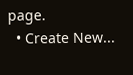page.
  • Create New...